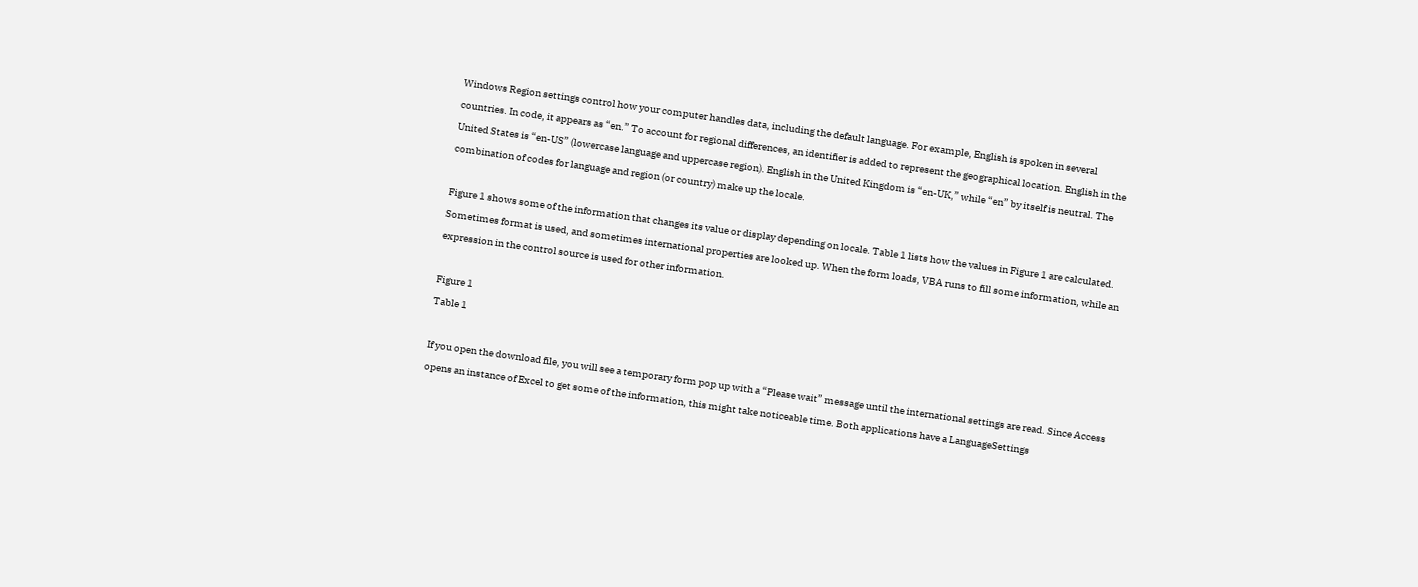Windows Region settings control how your computer handles data, including the default language. For example, English is spoken in several countries. In code, it appears as “en.” To account for regional differences, an identifier is added to represent the geographical location. English in the United States is “en-US” (lowercase language and uppercase region). English in the United Kingdom is “en-UK,” while “en” by itself is neutral. The combination of codes for language and region (or country) make up the locale.

Figure 1 shows some of the information that changes its value or display depending on locale. Table 1 lists how the values in Figure 1 are calculated. Sometimes format is used, and sometimes international properties are looked up. When the form loads, VBA runs to fill some information, while an expression in the control source is used for other information.

Figure 1
Table 1

If you open the download file, you will see a temporary form pop up with a “Please wait” message until the international settings are read. Since Access opens an instance of Excel to get some of the information, this might take noticeable time. Both applications have a LanguageSettings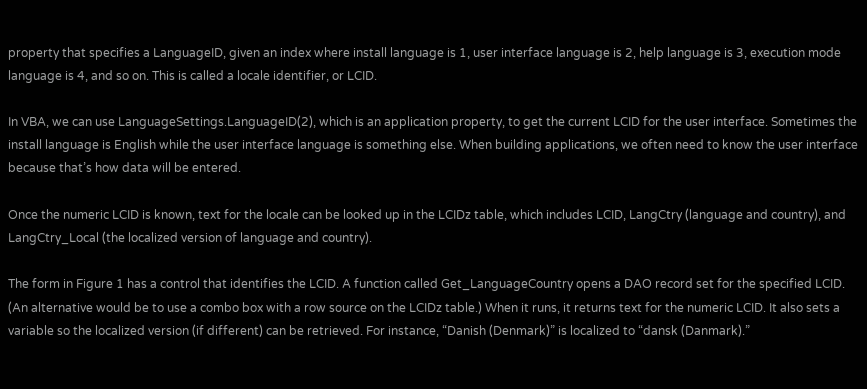property that specifies a LanguageID, given an index where install language is 1, user interface language is 2, help language is 3, execution mode language is 4, and so on. This is called a locale identifier, or LCID.

In VBA, we can use LanguageSettings.LanguageID(2), which is an application property, to get the current LCID for the user interface. Sometimes the install language is English while the user interface language is something else. When building applications, we often need to know the user interface because that’s how data will be entered.

Once the numeric LCID is known, text for the locale can be looked up in the LCIDz table, which includes LCID, LangCtry (language and country), and LangCtry_Local (the localized version of language and country).

The form in Figure 1 has a control that identifies the LCID. A function called Get_LanguageCountry opens a DAO record set for the specified LCID. (An alternative would be to use a combo box with a row source on the LCIDz table.) When it runs, it returns text for the numeric LCID. It also sets a variable so the localized version (if different) can be retrieved. For instance, “Danish (Denmark)” is localized to “dansk (Danmark).”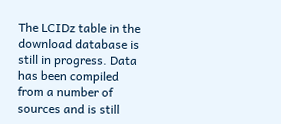The LCIDz table in the download database is still in progress. Data has been compiled from a number of sources and is still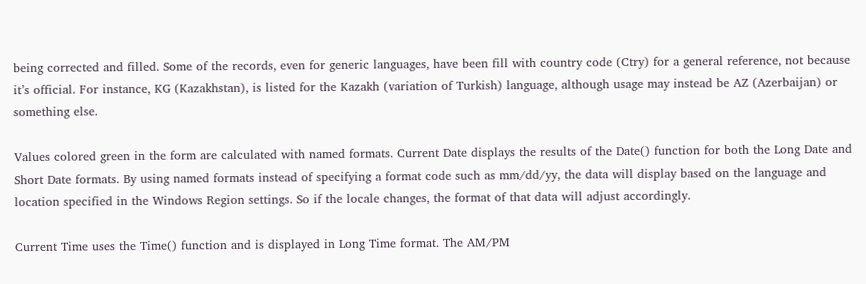being corrected and filled. Some of the records, even for generic languages, have been fill with country code (Ctry) for a general reference, not because it’s official. For instance, KG (Kazakhstan), is listed for the Kazakh (variation of Turkish) language, although usage may instead be AZ (Azerbaijan) or something else.

Values colored green in the form are calculated with named formats. Current Date displays the results of the Date() function for both the Long Date and Short Date formats. By using named formats instead of specifying a format code such as mm/dd/yy, the data will display based on the language and location specified in the Windows Region settings. So if the locale changes, the format of that data will adjust accordingly.

Current Time uses the Time() function and is displayed in Long Time format. The AM/PM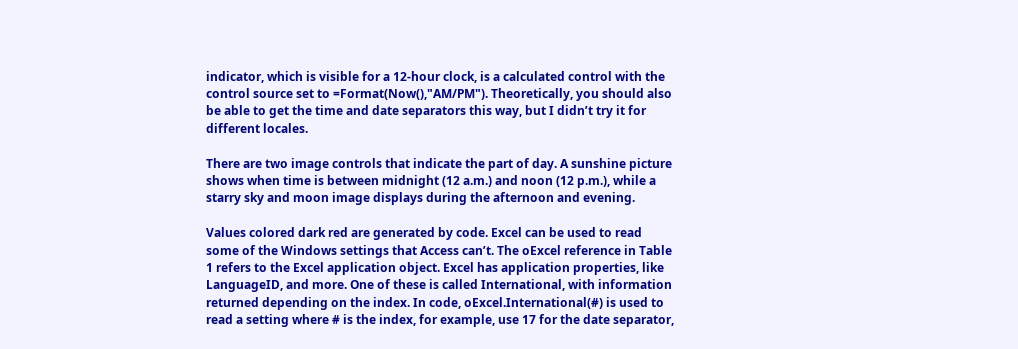indicator, which is visible for a 12-hour clock, is a calculated control with the control source set to =Format(Now(),"AM/PM"). Theoretically, you should also be able to get the time and date separators this way, but I didn’t try it for different locales.

There are two image controls that indicate the part of day. A sunshine picture shows when time is between midnight (12 a.m.) and noon (12 p.m.), while a starry sky and moon image displays during the afternoon and evening.

Values colored dark red are generated by code. Excel can be used to read some of the Windows settings that Access can’t. The oExcel reference in Table 1 refers to the Excel application object. Excel has application properties, like LanguageID, and more. One of these is called International, with information returned depending on the index. In code, oExcel.International(#) is used to read a setting where # is the index, for example, use 17 for the date separator,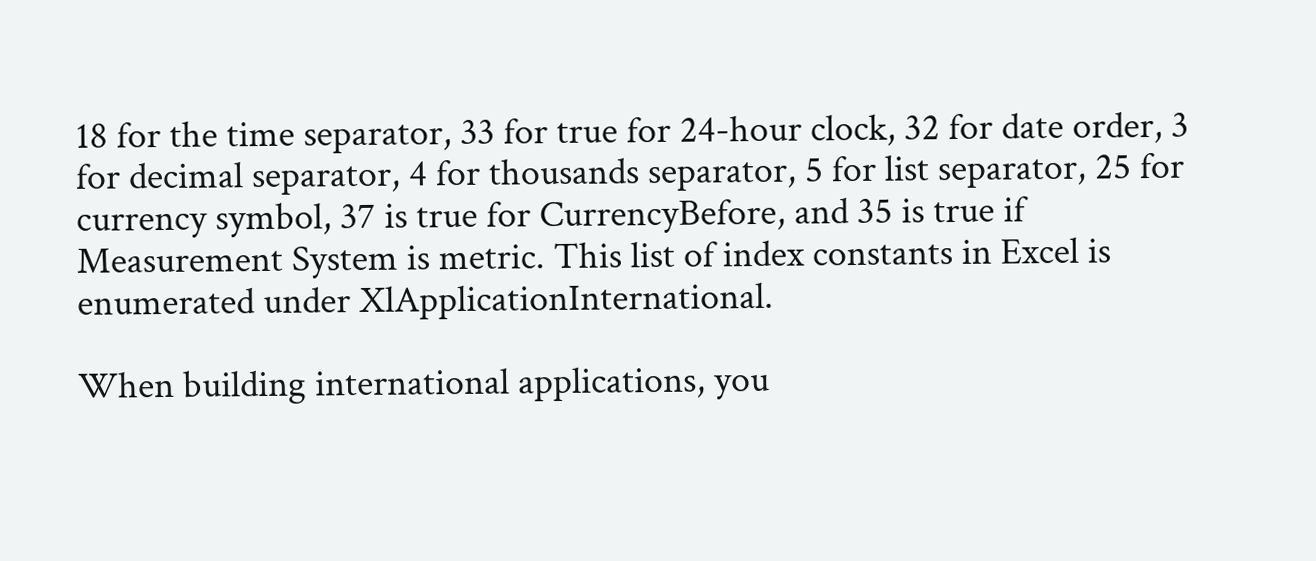18 for the time separator, 33 for true for 24-hour clock, 32 for date order, 3 for decimal separator, 4 for thousands separator, 5 for list separator, 25 for currency symbol, 37 is true for CurrencyBefore, and 35 is true if Measurement System is metric. This list of index constants in Excel is enumerated under XlApplicationInternational.

When building international applications, you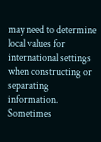may need to determine local values for international settings when constructing or separating information. Sometimes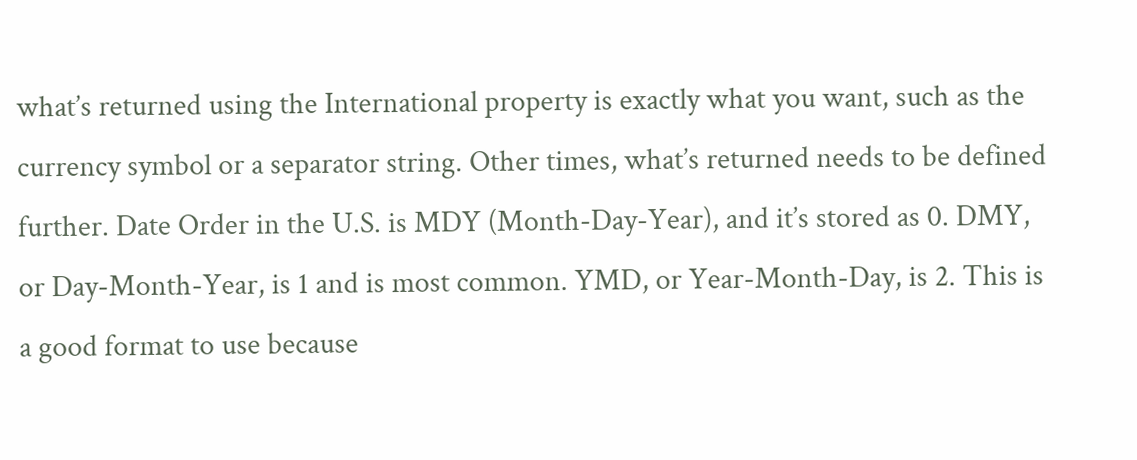what’s returned using the International property is exactly what you want, such as the currency symbol or a separator string. Other times, what’s returned needs to be defined further. Date Order in the U.S. is MDY (Month-Day-Year), and it’s stored as 0. DMY, or Day-Month-Year, is 1 and is most common. YMD, or Year-Month-Day, is 2. This is a good format to use because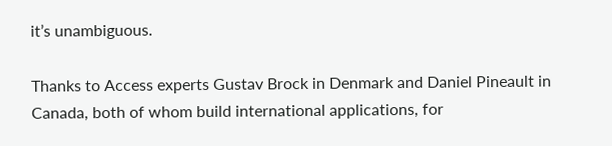it’s unambiguous.

Thanks to Access experts Gustav Brock in Denmark and Daniel Pineault in Canada, both of whom build international applications, for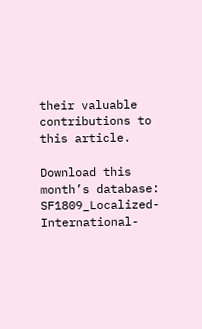their valuable contributions to this article.

Download this month’s database: SF1809_Localized-International-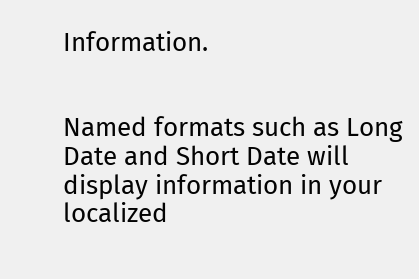Information.


Named formats such as Long Date and Short Date will display information in your localized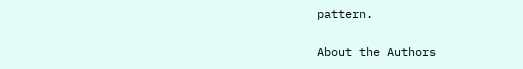pattern.

About the Authors